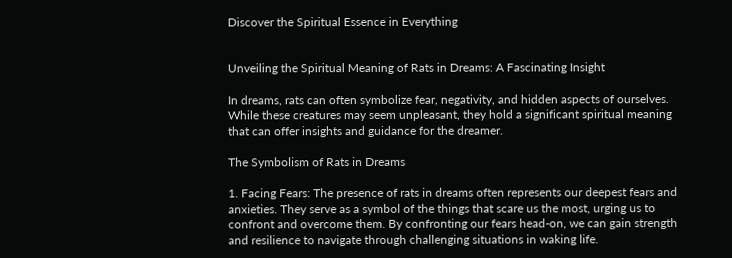Discover the Spiritual Essence in Everything


Unveiling the Spiritual Meaning of Rats in Dreams: A Fascinating Insight

In dreams, rats can often symbolize fear, negativity, and hidden aspects of ourselves. While these creatures may seem unpleasant, they hold a significant spiritual meaning that can offer insights and guidance for the dreamer.

The Symbolism of Rats in Dreams

1. Facing Fears: The presence of rats in dreams often represents our deepest fears and anxieties. They serve as a symbol of the things that scare us the most, urging us to confront and overcome them. By confronting our fears head-on, we can gain strength and resilience to navigate through challenging situations in waking life.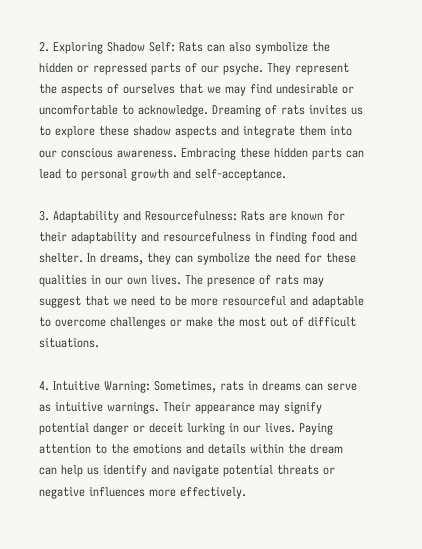2. Exploring Shadow Self: Rats can also symbolize the hidden or repressed parts of our psyche. They represent the aspects of ourselves that we may find undesirable or uncomfortable to acknowledge. Dreaming of rats invites us to explore these shadow aspects and integrate them into our conscious awareness. Embracing these hidden parts can lead to personal growth and self-acceptance.

3. Adaptability and Resourcefulness: Rats are known for their adaptability and resourcefulness in finding food and shelter. In dreams, they can symbolize the need for these qualities in our own lives. The presence of rats may suggest that we need to be more resourceful and adaptable to overcome challenges or make the most out of difficult situations.

4. Intuitive Warning: Sometimes, rats in dreams can serve as intuitive warnings. Their appearance may signify potential danger or deceit lurking in our lives. Paying attention to the emotions and details within the dream can help us identify and navigate potential threats or negative influences more effectively.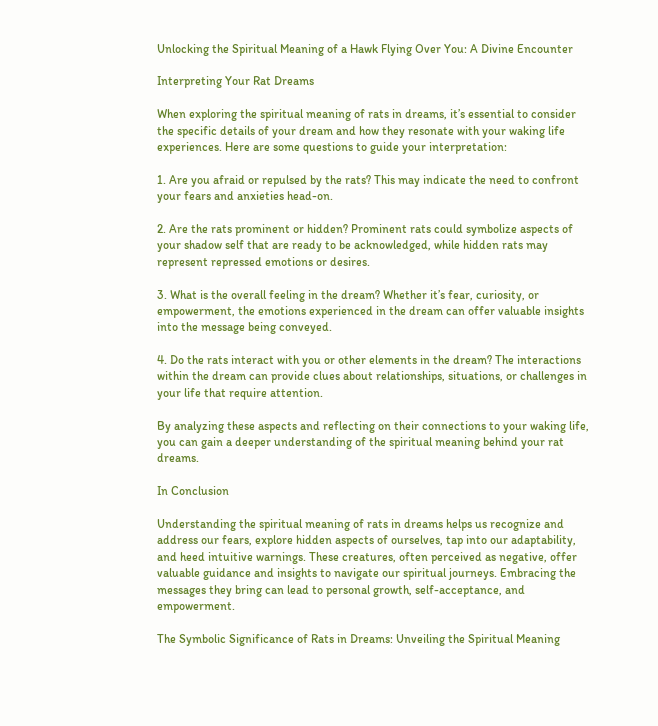Unlocking the Spiritual Meaning of a Hawk Flying Over You: A Divine Encounter

Interpreting Your Rat Dreams

When exploring the spiritual meaning of rats in dreams, it’s essential to consider the specific details of your dream and how they resonate with your waking life experiences. Here are some questions to guide your interpretation:

1. Are you afraid or repulsed by the rats? This may indicate the need to confront your fears and anxieties head-on.

2. Are the rats prominent or hidden? Prominent rats could symbolize aspects of your shadow self that are ready to be acknowledged, while hidden rats may represent repressed emotions or desires.

3. What is the overall feeling in the dream? Whether it’s fear, curiosity, or empowerment, the emotions experienced in the dream can offer valuable insights into the message being conveyed.

4. Do the rats interact with you or other elements in the dream? The interactions within the dream can provide clues about relationships, situations, or challenges in your life that require attention.

By analyzing these aspects and reflecting on their connections to your waking life, you can gain a deeper understanding of the spiritual meaning behind your rat dreams.

In Conclusion

Understanding the spiritual meaning of rats in dreams helps us recognize and address our fears, explore hidden aspects of ourselves, tap into our adaptability, and heed intuitive warnings. These creatures, often perceived as negative, offer valuable guidance and insights to navigate our spiritual journeys. Embracing the messages they bring can lead to personal growth, self-acceptance, and empowerment.

The Symbolic Significance of Rats in Dreams: Unveiling the Spiritual Meaning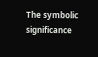The symbolic significance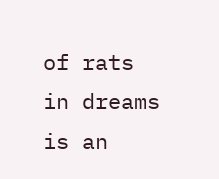of rats in dreams is an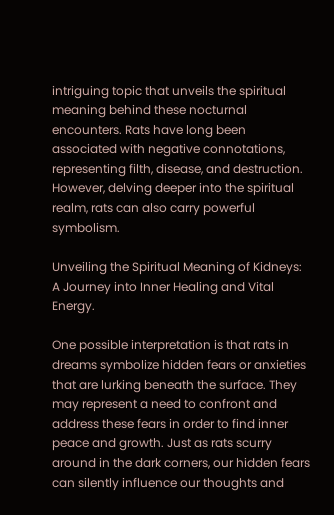intriguing topic that unveils the spiritual meaning behind these nocturnal encounters. Rats have long been associated with negative connotations, representing filth, disease, and destruction. However, delving deeper into the spiritual realm, rats can also carry powerful symbolism.

Unveiling the Spiritual Meaning of Kidneys: A Journey into Inner Healing and Vital Energy.

One possible interpretation is that rats in dreams symbolize hidden fears or anxieties that are lurking beneath the surface. They may represent a need to confront and address these fears in order to find inner peace and growth. Just as rats scurry around in the dark corners, our hidden fears can silently influence our thoughts and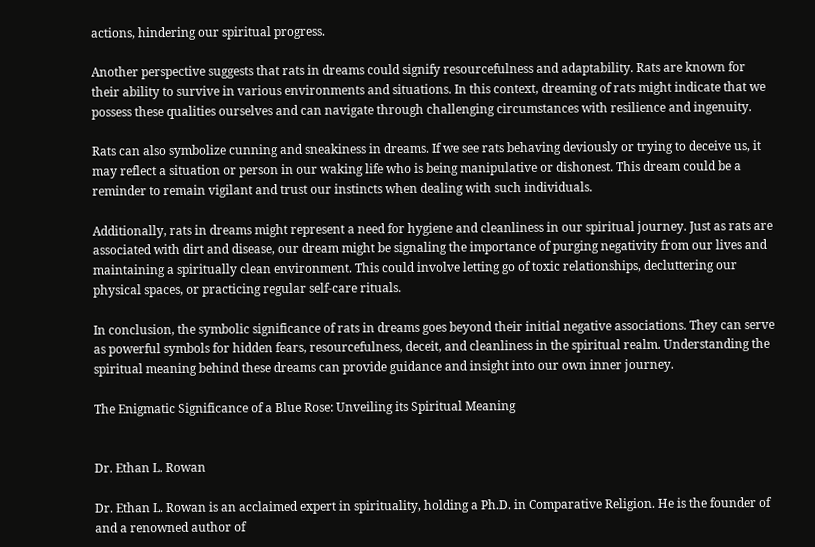actions, hindering our spiritual progress.

Another perspective suggests that rats in dreams could signify resourcefulness and adaptability. Rats are known for their ability to survive in various environments and situations. In this context, dreaming of rats might indicate that we possess these qualities ourselves and can navigate through challenging circumstances with resilience and ingenuity.

Rats can also symbolize cunning and sneakiness in dreams. If we see rats behaving deviously or trying to deceive us, it may reflect a situation or person in our waking life who is being manipulative or dishonest. This dream could be a reminder to remain vigilant and trust our instincts when dealing with such individuals.

Additionally, rats in dreams might represent a need for hygiene and cleanliness in our spiritual journey. Just as rats are associated with dirt and disease, our dream might be signaling the importance of purging negativity from our lives and maintaining a spiritually clean environment. This could involve letting go of toxic relationships, decluttering our physical spaces, or practicing regular self-care rituals.

In conclusion, the symbolic significance of rats in dreams goes beyond their initial negative associations. They can serve as powerful symbols for hidden fears, resourcefulness, deceit, and cleanliness in the spiritual realm. Understanding the spiritual meaning behind these dreams can provide guidance and insight into our own inner journey.

The Enigmatic Significance of a Blue Rose: Unveiling its Spiritual Meaning


Dr. Ethan L. Rowan

Dr. Ethan L. Rowan is an acclaimed expert in spirituality, holding a Ph.D. in Comparative Religion. He is the founder of and a renowned author of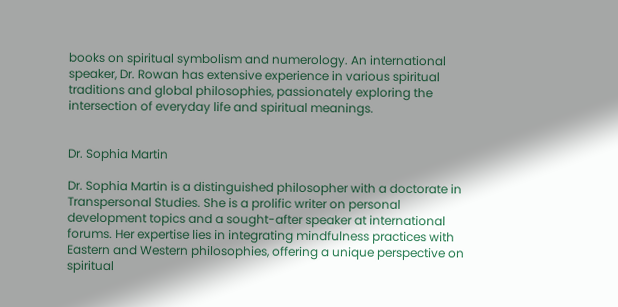books on spiritual symbolism and numerology. An international speaker, Dr. Rowan has extensive experience in various spiritual traditions and global philosophies, passionately exploring the intersection of everyday life and spiritual meanings.


Dr. Sophia Martin

Dr. Sophia Martin is a distinguished philosopher with a doctorate in Transpersonal Studies. She is a prolific writer on personal development topics and a sought-after speaker at international forums. Her expertise lies in integrating mindfulness practices with Eastern and Western philosophies, offering a unique perspective on spiritual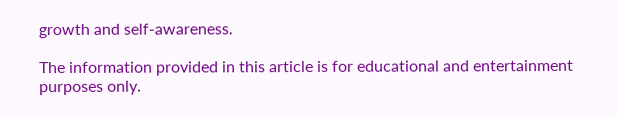growth and self-awareness.

The information provided in this article is for educational and entertainment purposes only.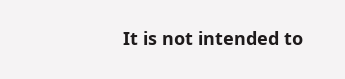It is not intended to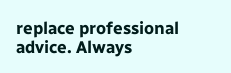replace professional advice. Always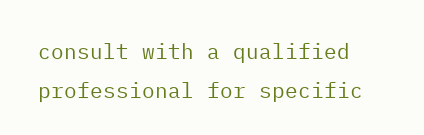consult with a qualified professional for specific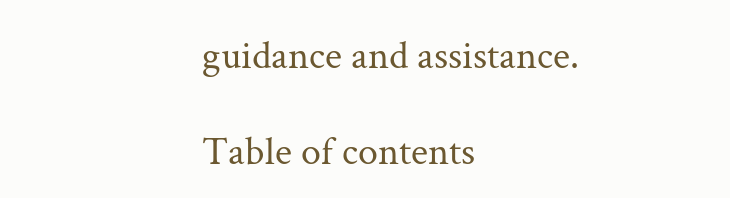guidance and assistance.

Table of contents